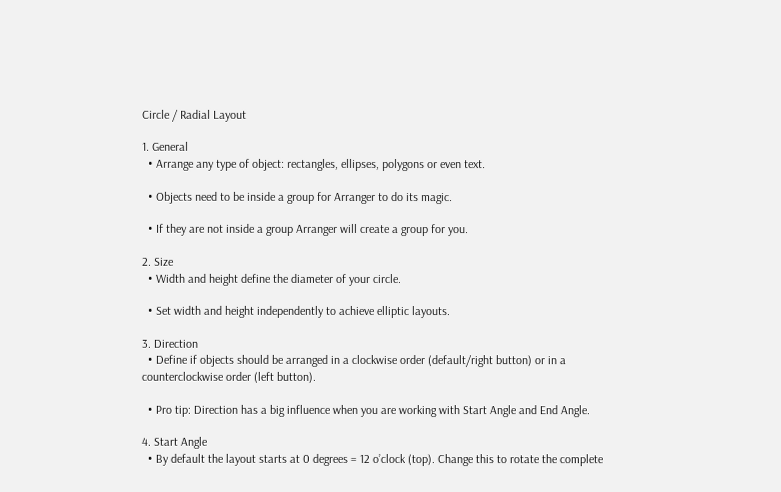Circle / Radial Layout

1. General
  • Arrange any type of object: rectangles, ellipses, polygons or even text.

  • Objects need to be inside a group for Arranger to do its magic.

  • If they are not inside a group Arranger will create a group for you.

2. Size
  • Width and height define the diameter of your circle.

  • Set width and height independently to achieve elliptic layouts.

3. Direction
  • Define if objects should be arranged in a clockwise order (default/right button) or in a counterclockwise order (left button).

  • Pro tip: Direction has a big influence when you are working with Start Angle and End Angle.

4. Start Angle
  • By default the layout starts at 0 degrees = 12 o’clock (top). Change this to rotate the complete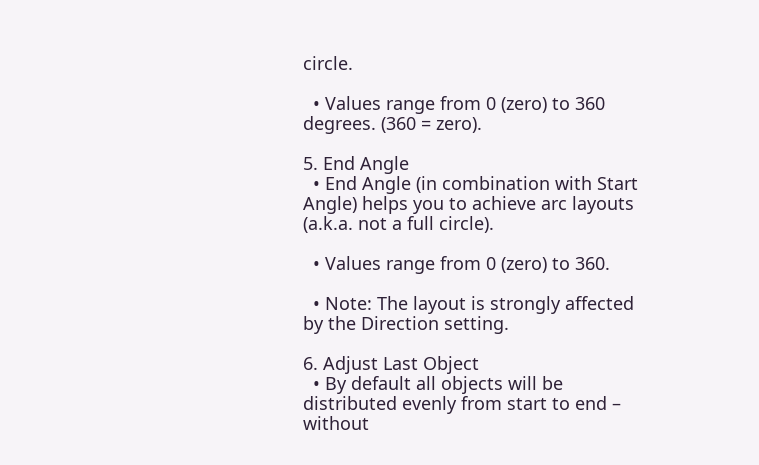circle.

  • Values range from 0 (zero) to 360 degrees. (360 = zero).

5. End Angle
  • End Angle (in combination with Start Angle) helps you to achieve arc layouts (a.k.a. not a full circle).

  • Values range from 0 (zero) to 360.

  • Note: The layout is strongly affected by the Direction setting.

6. Adjust Last Object
  • By default all objects will be distributed evenly from start to end – without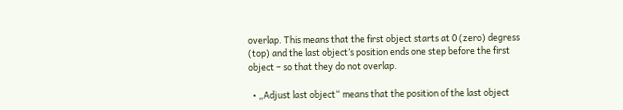overlap. This means that the first object starts at 0 (zero) degress (top) and the last object’s position ends one step before the first object – so that they do not overlap.

  • „Adjust last object“ means that the position of the last object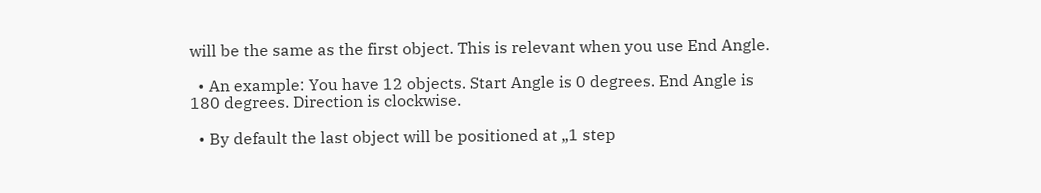will be the same as the first object. This is relevant when you use End Angle.

  • An example: You have 12 objects. Start Angle is 0 degrees. End Angle is 180 degrees. Direction is clockwise.

  • By default the last object will be positioned at „1 step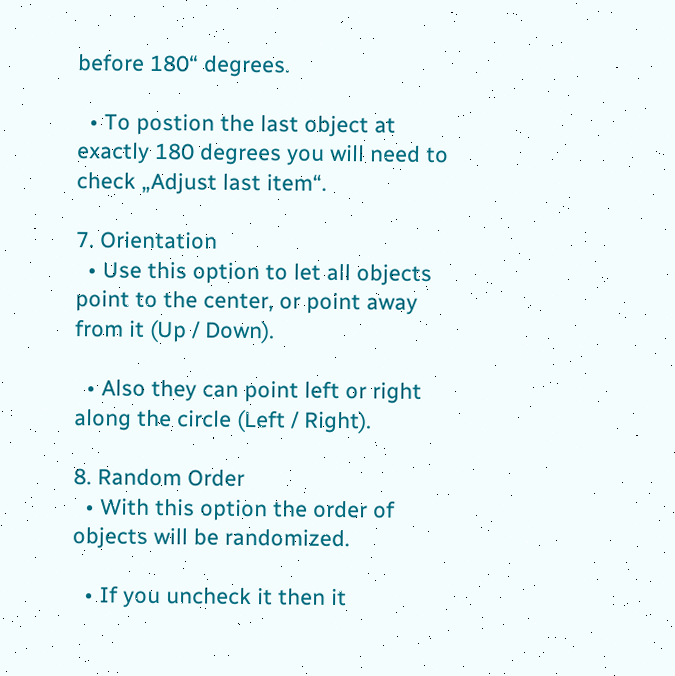before 180“ degrees.

  • To postion the last object at exactly 180 degrees you will need to check „Adjust last item“.

7. Orientation
  • Use this option to let all objects point to the center, or point away from it (Up / Down).

  • Also they can point left or right along the circle (Left / Right).

8. Random Order
  • With this option the order of objects will be randomized.

  • If you uncheck it then it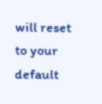will reset to your default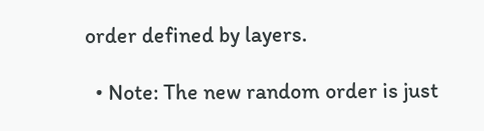order defined by layers.

  • Note: The new random order is just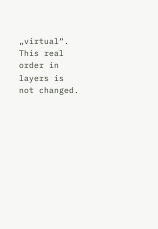„virtual“. This real order in layers is not changed.